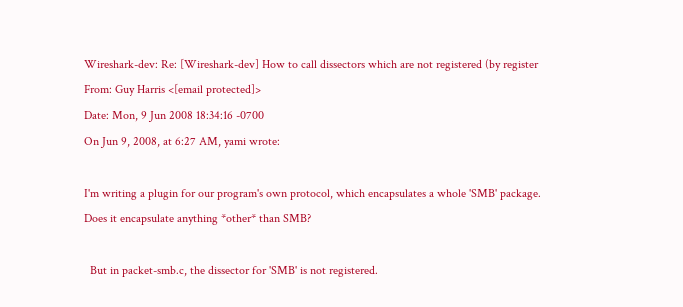Wireshark-dev: Re: [Wireshark-dev] How to call dissectors which are not registered (by register
From: Guy Harris <[email protected]>
Date: Mon, 9 Jun 2008 18:34:16 -0700
On Jun 9, 2008, at 6:27 AM, yami wrote:

I'm writing a plugin for our program's own protocol, which encapsulates a whole 'SMB' package.
Does it encapsulate anything *other* than SMB?

  But in packet-smb.c, the dissector for 'SMB' is not registered.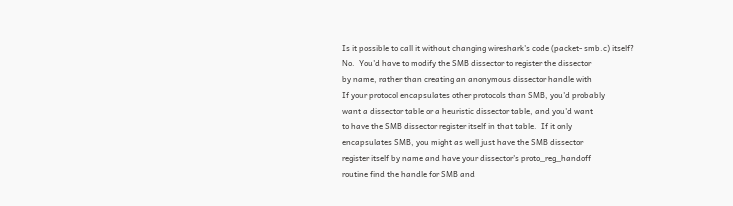Is it possible to call it without changing wireshark's code (packet- smb.c) itself?
No.  You'd have to modify the SMB dissector to register the dissector
by name, rather than creating an anonymous dissector handle with
If your protocol encapsulates other protocols than SMB, you'd probably
want a dissector table or a heuristic dissector table, and you'd want
to have the SMB dissector register itself in that table.  If it only
encapsulates SMB, you might as well just have the SMB dissector
register itself by name and have your dissector's proto_reg_handoff
routine find the handle for SMB and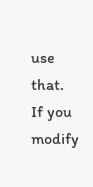use that.
If you modify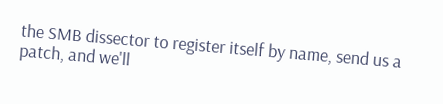the SMB dissector to register itself by name, send us a
patch, and we'll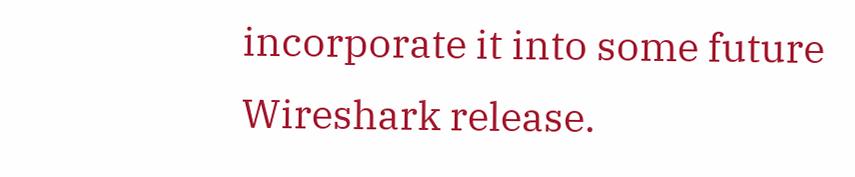incorporate it into some future Wireshark release.